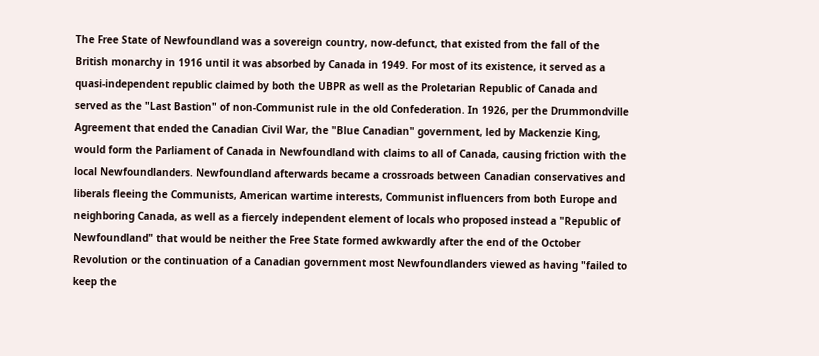The Free State of Newfoundland was a sovereign country, now-defunct, that existed from the fall of the British monarchy in 1916 until it was absorbed by Canada in 1949. For most of its existence, it served as a quasi-independent republic claimed by both the UBPR as well as the Proletarian Republic of Canada and served as the "Last Bastion" of non-Communist rule in the old Confederation. In 1926, per the Drummondville Agreement that ended the Canadian Civil War, the "Blue Canadian" government, led by Mackenzie King, would form the Parliament of Canada in Newfoundland with claims to all of Canada, causing friction with the local Newfoundlanders. Newfoundland afterwards became a crossroads between Canadian conservatives and liberals fleeing the Communists, American wartime interests, Communist influencers from both Europe and neighboring Canada, as well as a fiercely independent element of locals who proposed instead a "Republic of Newfoundland" that would be neither the Free State formed awkwardly after the end of the October Revolution or the continuation of a Canadian government most Newfoundlanders viewed as having "failed to keep the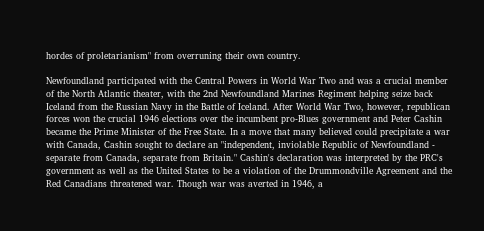hordes of proletarianism" from overruning their own country.

Newfoundland participated with the Central Powers in World War Two and was a crucial member of the North Atlantic theater, with the 2nd Newfoundland Marines Regiment helping seize back Iceland from the Russian Navy in the Battle of Iceland. After World War Two, however, republican forces won the crucial 1946 elections over the incumbent pro-Blues government and Peter Cashin became the Prime Minister of the Free State. In a move that many believed could precipitate a war with Canada, Cashin sought to declare an "independent, inviolable Republic of Newfoundland - separate from Canada, separate from Britain." Cashin's declaration was interpreted by the PRC's government as well as the United States to be a violation of the Drummondville Agreement and the Red Canadians threatened war. Though war was averted in 1946, a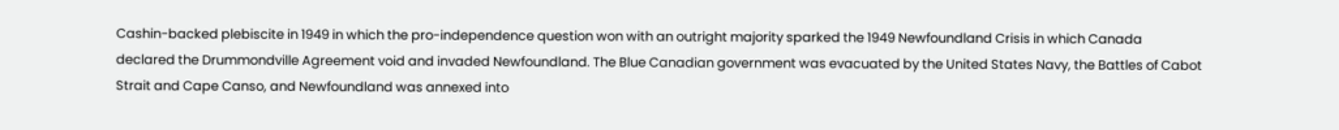Cashin-backed plebiscite in 1949 in which the pro-independence question won with an outright majority sparked the 1949 Newfoundland Crisis in which Canada declared the Drummondville Agreement void and invaded Newfoundland. The Blue Canadian government was evacuated by the United States Navy, the Battles of Cabot Strait and Cape Canso, and Newfoundland was annexed into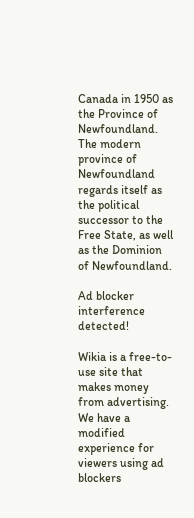Canada in 1950 as the Province of Newfoundland. The modern province of Newfoundland regards itself as the political successor to the Free State, as well as the Dominion of Newfoundland.

Ad blocker interference detected!

Wikia is a free-to-use site that makes money from advertising. We have a modified experience for viewers using ad blockers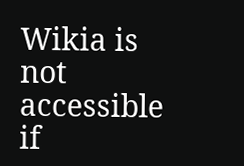Wikia is not accessible if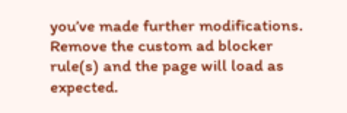you’ve made further modifications. Remove the custom ad blocker rule(s) and the page will load as expected.